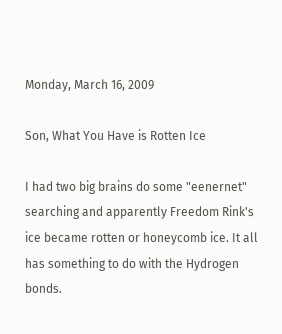Monday, March 16, 2009

Son, What You Have is Rotten Ice

I had two big brains do some "eenernet" searching and apparently Freedom Rink's ice became rotten or honeycomb ice. It all has something to do with the Hydrogen bonds.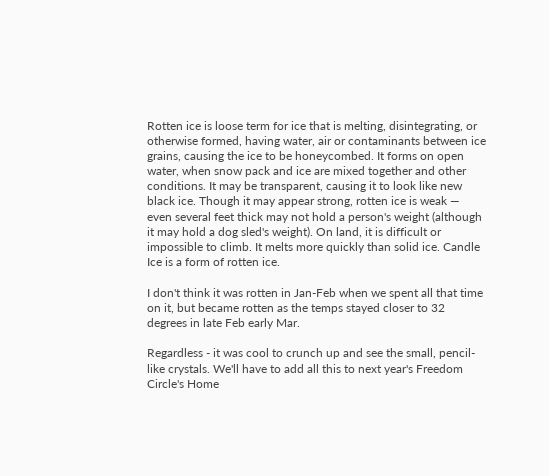Rotten ice is loose term for ice that is melting, disintegrating, or otherwise formed, having water, air or contaminants between ice grains, causing the ice to be honeycombed. It forms on open water, when snow pack and ice are mixed together and other conditions. It may be transparent, causing it to look like new black ice. Though it may appear strong, rotten ice is weak — even several feet thick may not hold a person's weight (although it may hold a dog sled's weight). On land, it is difficult or impossible to climb. It melts more quickly than solid ice. Candle Ice is a form of rotten ice.

I don't think it was rotten in Jan-Feb when we spent all that time on it, but became rotten as the temps stayed closer to 32 degrees in late Feb early Mar.

Regardless - it was cool to crunch up and see the small, pencil-like crystals. We'll have to add all this to next year's Freedom Circle's Home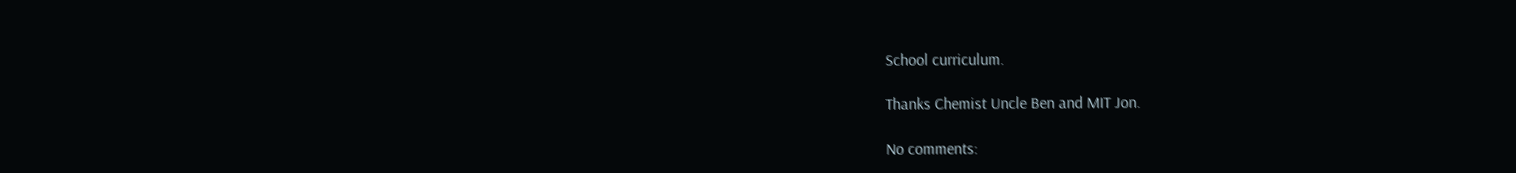School curriculum.

Thanks Chemist Uncle Ben and MIT Jon.

No comments: